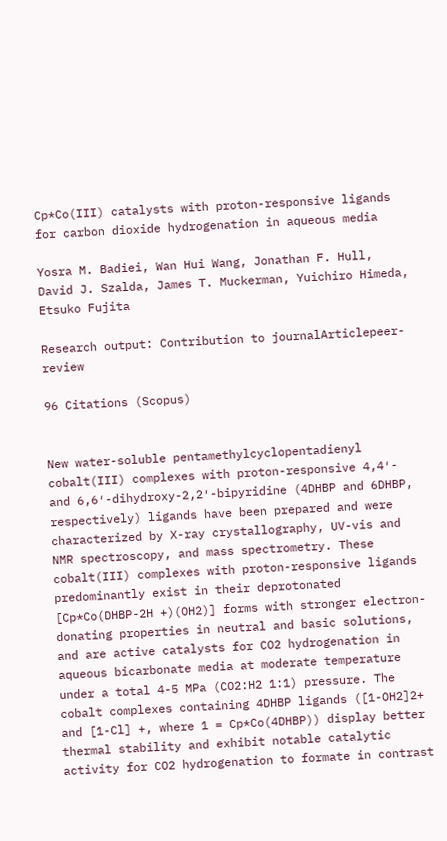Cp*Co(III) catalysts with proton-responsive ligands for carbon dioxide hydrogenation in aqueous media

Yosra M. Badiei, Wan Hui Wang, Jonathan F. Hull, David J. Szalda, James T. Muckerman, Yuichiro Himeda, Etsuko Fujita

Research output: Contribution to journalArticlepeer-review

96 Citations (Scopus)


New water-soluble pentamethylcyclopentadienyl cobalt(III) complexes with proton-responsive 4,4′- and 6,6′-dihydroxy-2,2′-bipyridine (4DHBP and 6DHBP, respectively) ligands have been prepared and were characterized by X-ray crystallography, UV-vis and NMR spectroscopy, and mass spectrometry. These cobalt(III) complexes with proton-responsive ligands predominantly exist in their deprotonated [Cp*Co(DHBP-2H +)(OH2)] forms with stronger electron-donating properties in neutral and basic solutions, and are active catalysts for CO2 hydrogenation in aqueous bicarbonate media at moderate temperature under a total 4-5 MPa (CO2:H2 1:1) pressure. The cobalt complexes containing 4DHBP ligands ([1-OH2]2+ and [1-Cl] +, where 1 = Cp*Co(4DHBP)) display better thermal stability and exhibit notable catalytic activity for CO2 hydrogenation to formate in contrast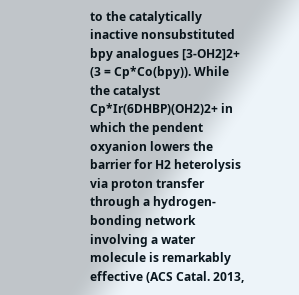to the catalytically inactive nonsubstituted bpy analogues [3-OH2]2+ (3 = Cp*Co(bpy)). While the catalyst Cp*Ir(6DHBP)(OH2)2+ in which the pendent oxyanion lowers the barrier for H2 heterolysis via proton transfer through a hydrogen-bonding network involving a water molecule is remarkably effective (ACS Catal. 2013,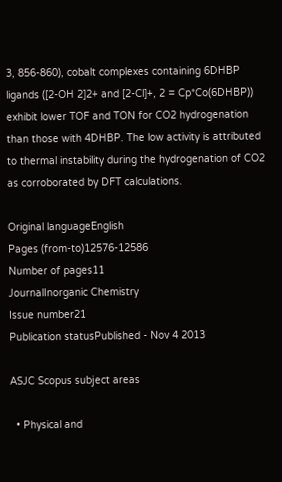3, 856-860), cobalt complexes containing 6DHBP ligands ([2-OH 2]2+ and [2-Cl]+, 2 = Cp*Co(6DHBP)) exhibit lower TOF and TON for CO2 hydrogenation than those with 4DHBP. The low activity is attributed to thermal instability during the hydrogenation of CO2 as corroborated by DFT calculations.

Original languageEnglish
Pages (from-to)12576-12586
Number of pages11
JournalInorganic Chemistry
Issue number21
Publication statusPublished - Nov 4 2013

ASJC Scopus subject areas

  • Physical and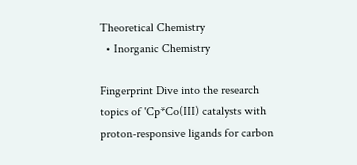Theoretical Chemistry
  • Inorganic Chemistry

Fingerprint Dive into the research topics of 'Cp*Co(III) catalysts with proton-responsive ligands for carbon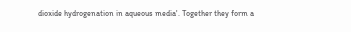dioxide hydrogenation in aqueous media'. Together they form a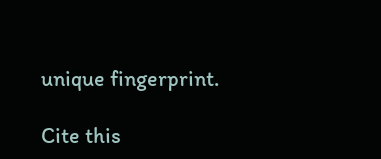unique fingerprint.

Cite this